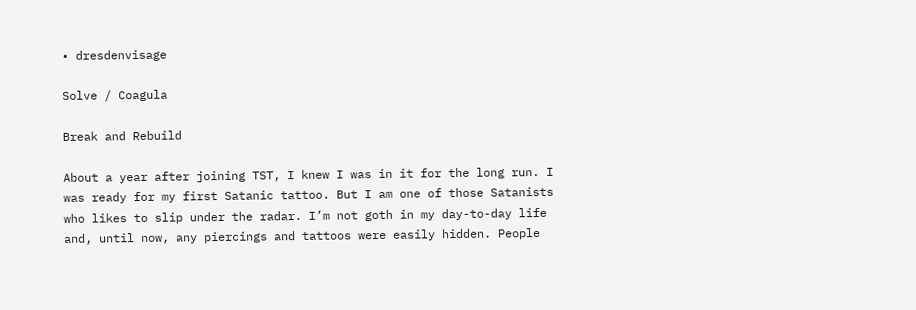• dresdenvisage

Solve / Coagula

Break and Rebuild

About a year after joining TST, I knew I was in it for the long run. I was ready for my first Satanic tattoo. But I am one of those Satanists who likes to slip under the radar. I’m not goth in my day-to-day life and, until now, any piercings and tattoos were easily hidden. People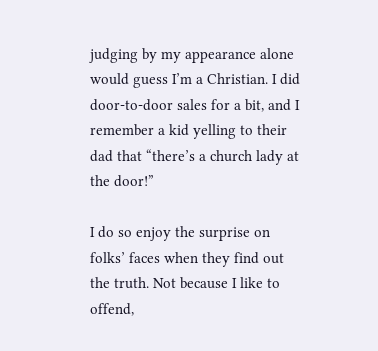judging by my appearance alone would guess I’m a Christian. I did door-to-door sales for a bit, and I remember a kid yelling to their dad that “there’s a church lady at the door!”

I do so enjoy the surprise on folks’ faces when they find out the truth. Not because I like to offend,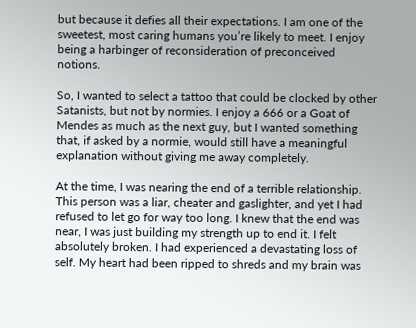but because it defies all their expectations. I am one of the sweetest, most caring humans you’re likely to meet. I enjoy being a harbinger of reconsideration of preconceived notions.

So, I wanted to select a tattoo that could be clocked by other Satanists, but not by normies. I enjoy a 666 or a Goat of Mendes as much as the next guy, but I wanted something that, if asked by a normie, would still have a meaningful explanation without giving me away completely.

At the time, I was nearing the end of a terrible relationship. This person was a liar, cheater and gaslighter, and yet I had refused to let go for way too long. I knew that the end was near, I was just building my strength up to end it. I felt absolutely broken. I had experienced a devastating loss of self. My heart had been ripped to shreds and my brain was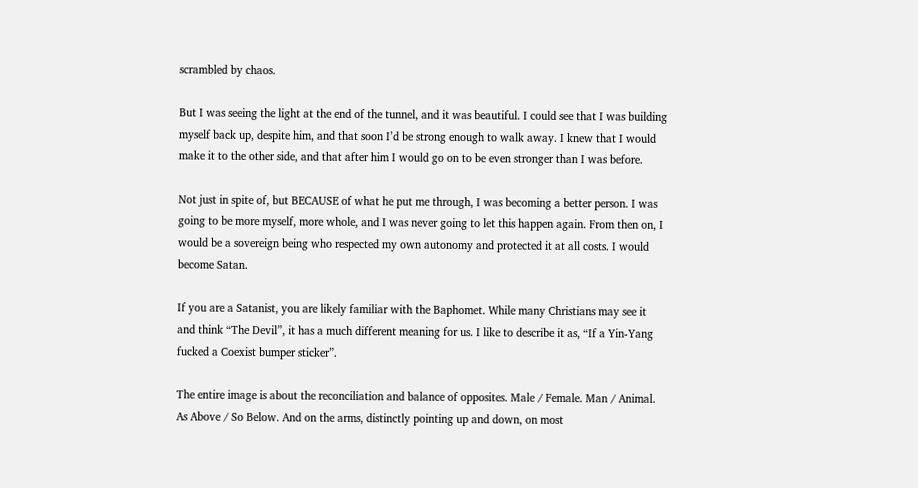scrambled by chaos.

But I was seeing the light at the end of the tunnel, and it was beautiful. I could see that I was building myself back up, despite him, and that soon I’d be strong enough to walk away. I knew that I would make it to the other side, and that after him I would go on to be even stronger than I was before.

Not just in spite of, but BECAUSE of what he put me through, I was becoming a better person. I was going to be more myself, more whole, and I was never going to let this happen again. From then on, I would be a sovereign being who respected my own autonomy and protected it at all costs. I would become Satan.

If you are a Satanist, you are likely familiar with the Baphomet. While many Christians may see it and think “The Devil”, it has a much different meaning for us. I like to describe it as, “If a Yin-Yang fucked a Coexist bumper sticker”.

The entire image is about the reconciliation and balance of opposites. Male / Female. Man / Animal. As Above / So Below. And on the arms, distinctly pointing up and down, on most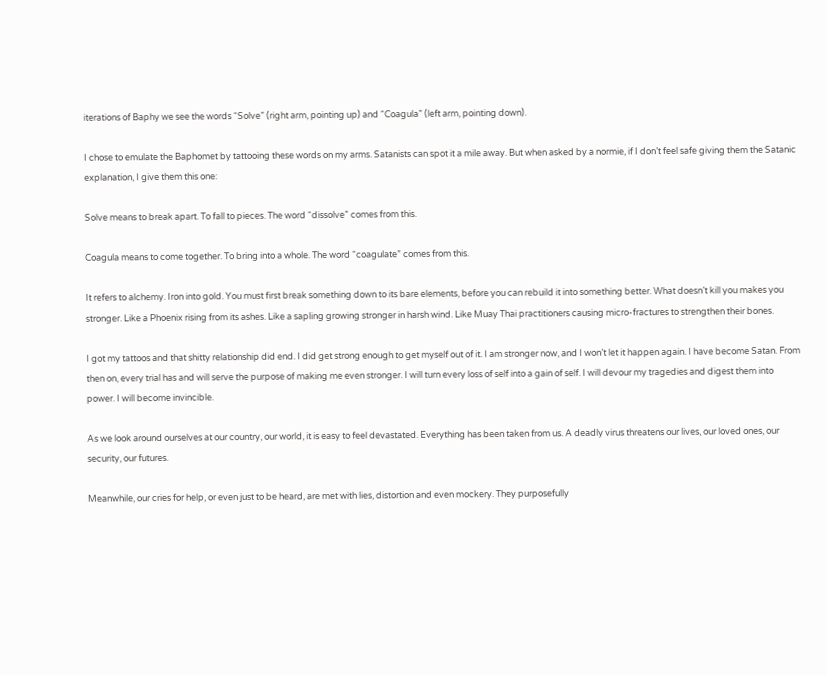iterations of Baphy we see the words “Solve” (right arm, pointing up) and “Coagula” (left arm, pointing down).

I chose to emulate the Baphomet by tattooing these words on my arms. Satanists can spot it a mile away. But when asked by a normie, if I don’t feel safe giving them the Satanic explanation, I give them this one:

Solve means to break apart. To fall to pieces. The word “dissolve” comes from this.

Coagula means to come together. To bring into a whole. The word “coagulate” comes from this.

It refers to alchemy. Iron into gold. You must first break something down to its bare elements, before you can rebuild it into something better. What doesn’t kill you makes you stronger. Like a Phoenix rising from its ashes. Like a sapling growing stronger in harsh wind. Like Muay Thai practitioners causing micro-fractures to strengthen their bones.

I got my tattoos and that shitty relationship did end. I did get strong enough to get myself out of it. I am stronger now, and I won’t let it happen again. I have become Satan. From then on, every trial has and will serve the purpose of making me even stronger. I will turn every loss of self into a gain of self. I will devour my tragedies and digest them into power. I will become invincible.

As we look around ourselves at our country, our world, it is easy to feel devastated. Everything has been taken from us. A deadly virus threatens our lives, our loved ones, our security, our futures.

Meanwhile, our cries for help, or even just to be heard, are met with lies, distortion and even mockery. They purposefully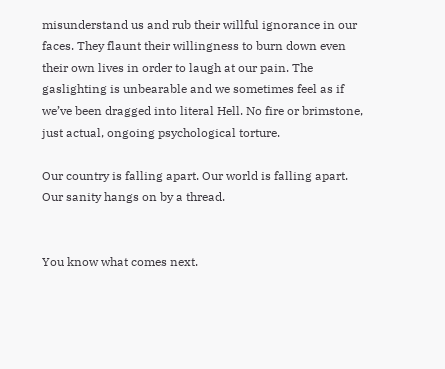misunderstand us and rub their willful ignorance in our faces. They flaunt their willingness to burn down even their own lives in order to laugh at our pain. The gaslighting is unbearable and we sometimes feel as if we’ve been dragged into literal Hell. No fire or brimstone, just actual, ongoing psychological torture.

Our country is falling apart. Our world is falling apart. Our sanity hangs on by a thread.


You know what comes next.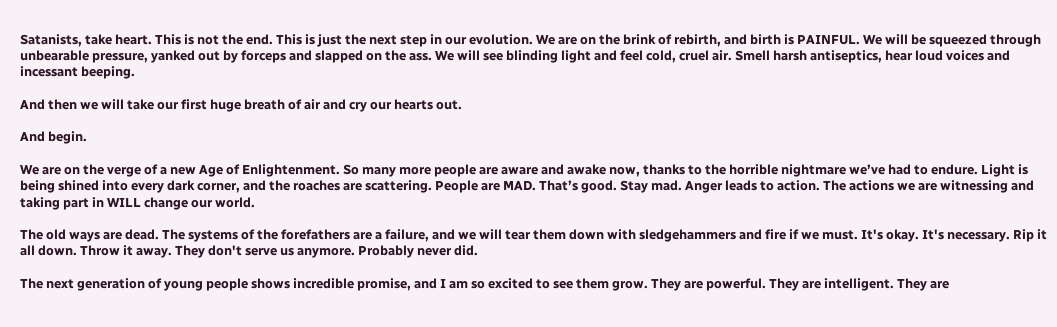Satanists, take heart. This is not the end. This is just the next step in our evolution. We are on the brink of rebirth, and birth is PAINFUL. We will be squeezed through unbearable pressure, yanked out by forceps and slapped on the ass. We will see blinding light and feel cold, cruel air. Smell harsh antiseptics, hear loud voices and incessant beeping.

And then we will take our first huge breath of air and cry our hearts out.

And begin.

We are on the verge of a new Age of Enlightenment. So many more people are aware and awake now, thanks to the horrible nightmare we’ve had to endure. Light is being shined into every dark corner, and the roaches are scattering. People are MAD. That’s good. Stay mad. Anger leads to action. The actions we are witnessing and taking part in WILL change our world.

The old ways are dead. The systems of the forefathers are a failure, and we will tear them down with sledgehammers and fire if we must. It's okay. It's necessary. Rip it all down. Throw it away. They don't serve us anymore. Probably never did.

The next generation of young people shows incredible promise, and I am so excited to see them grow. They are powerful. They are intelligent. They are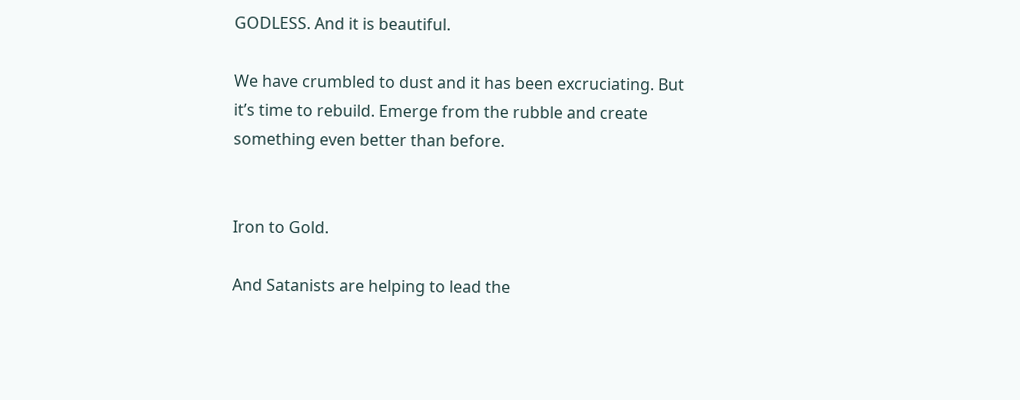GODLESS. And it is beautiful.

We have crumbled to dust and it has been excruciating. But it’s time to rebuild. Emerge from the rubble and create something even better than before.


Iron to Gold.

And Satanists are helping to lead the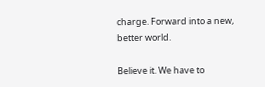charge. Forward into a new, better world.

Believe it. We have to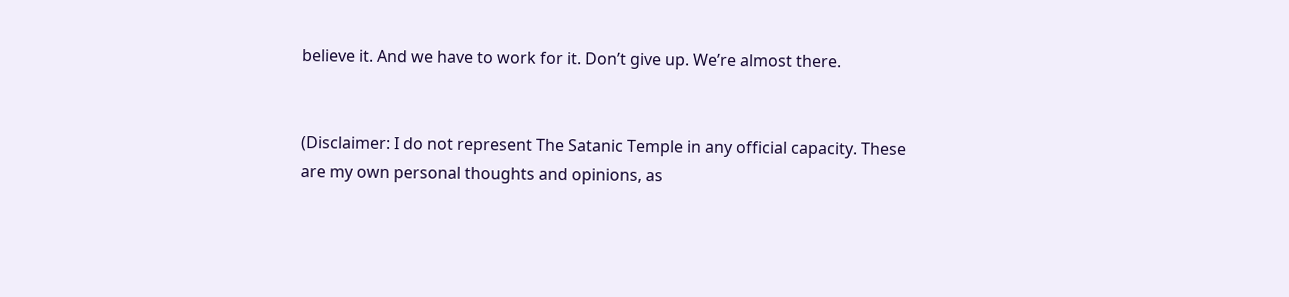believe it. And we have to work for it. Don’t give up. We’re almost there.


(Disclaimer: I do not represent The Satanic Temple in any official capacity. These are my own personal thoughts and opinions, as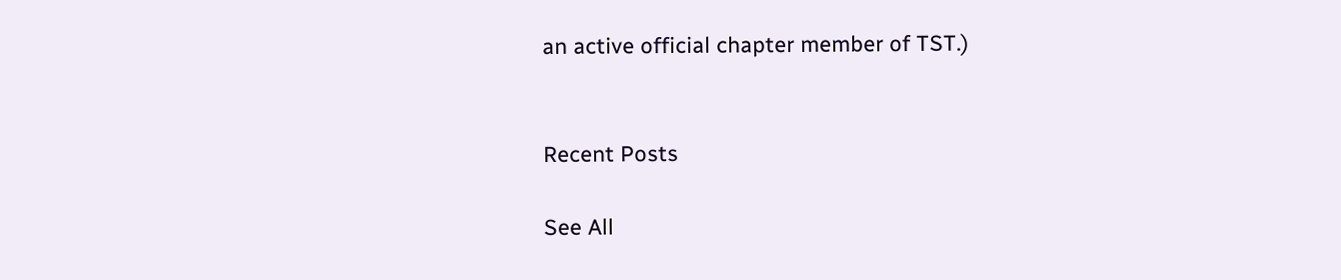an active official chapter member of TST.)


Recent Posts

See All